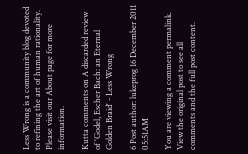Less Wrong is a community blog devoted to refining the art of human rationality. Please visit our About page for more information.

Kutta comments on A discarded review of 'Godel, Escher Bach: an Eternal Golden Braid' - Less Wrong

6 Post author: lukeprog 16 December 2011 05:51AM

You are viewing a comment permalink. View the original post to see all comments and the full post content.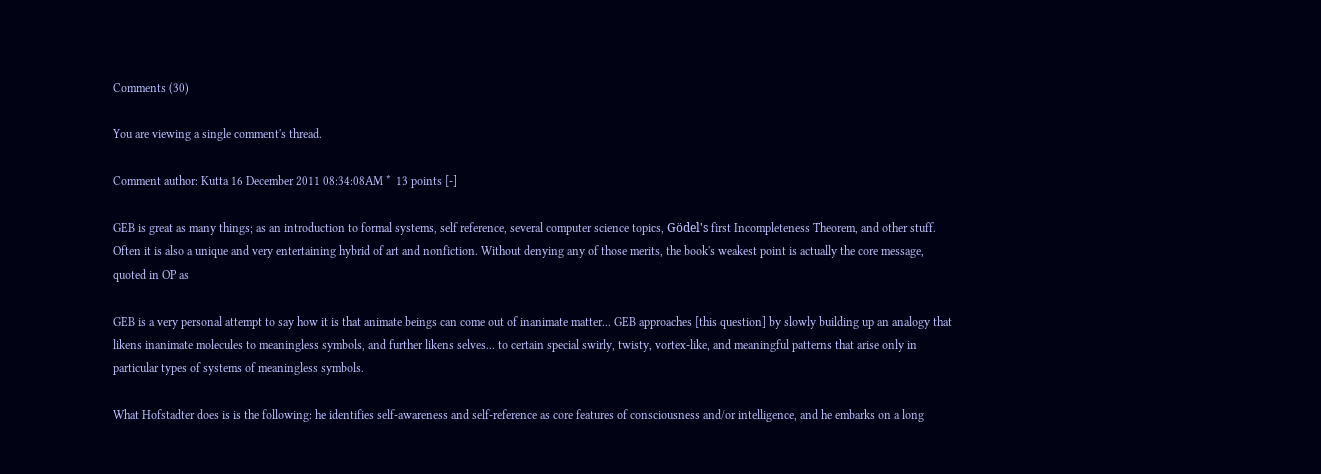Comments (30)

You are viewing a single comment's thread.

Comment author: Kutta 16 December 2011 08:34:08AM *  13 points [-]

GEB is great as many things; as an introduction to formal systems, self reference, several computer science topics, Gödel's first Incompleteness Theorem, and other stuff. Often it is also a unique and very entertaining hybrid of art and nonfiction. Without denying any of those merits, the book's weakest point is actually the core message, quoted in OP as

GEB is a very personal attempt to say how it is that animate beings can come out of inanimate matter... GEB approaches [this question] by slowly building up an analogy that likens inanimate molecules to meaningless symbols, and further likens selves... to certain special swirly, twisty, vortex-like, and meaningful patterns that arise only in particular types of systems of meaningless symbols.

What Hofstadter does is is the following: he identifies self-awareness and self-reference as core features of consciousness and/or intelligence, and he embarks on a long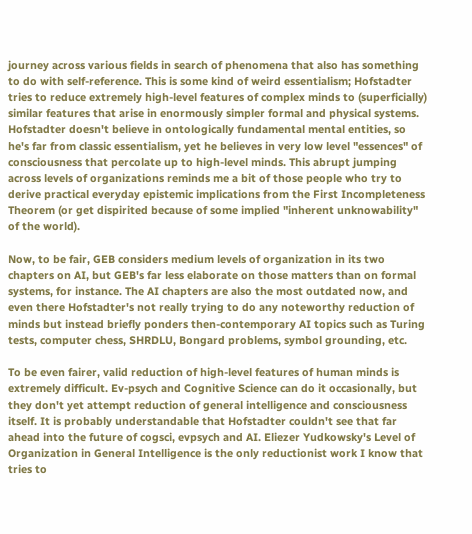journey across various fields in search of phenomena that also has something to do with self-reference. This is some kind of weird essentialism; Hofstadter tries to reduce extremely high-level features of complex minds to (superficially) similar features that arise in enormously simpler formal and physical systems. Hofstadter doesn't believe in ontologically fundamental mental entities, so he's far from classic essentialism, yet he believes in very low level "essences" of consciousness that percolate up to high-level minds. This abrupt jumping across levels of organizations reminds me a bit of those people who try to derive practical everyday epistemic implications from the First Incompleteness Theorem (or get dispirited because of some implied "inherent unknowability" of the world).

Now, to be fair, GEB considers medium levels of organization in its two chapters on AI, but GEB's far less elaborate on those matters than on formal systems, for instance. The AI chapters are also the most outdated now, and even there Hofstadter's not really trying to do any noteworthy reduction of minds but instead briefly ponders then-contemporary AI topics such as Turing tests, computer chess, SHRDLU, Bongard problems, symbol grounding, etc.

To be even fairer, valid reduction of high-level features of human minds is extremely difficult. Ev-psych and Cognitive Science can do it occasionally, but they don't yet attempt reduction of general intelligence and consciousness itself. It is probably understandable that Hofstadter couldn't see that far ahead into the future of cogsci, evpsych and AI. Eliezer Yudkowsky's Level of Organization in General Intelligence is the only reductionist work I know that tries to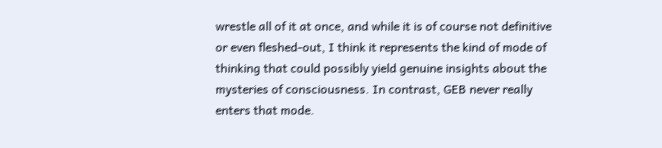wrestle all of it at once, and while it is of course not definitive or even fleshed-out, I think it represents the kind of mode of thinking that could possibly yield genuine insights about the mysteries of consciousness. In contrast, GEB never really enters that mode.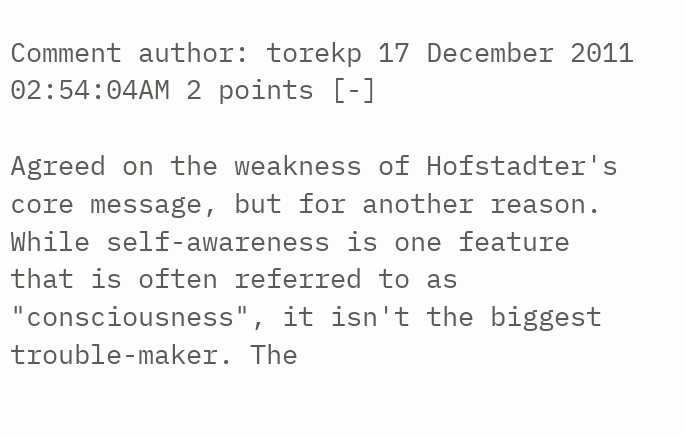Comment author: torekp 17 December 2011 02:54:04AM 2 points [-]

Agreed on the weakness of Hofstadter's core message, but for another reason. While self-awareness is one feature that is often referred to as "consciousness", it isn't the biggest trouble-maker. The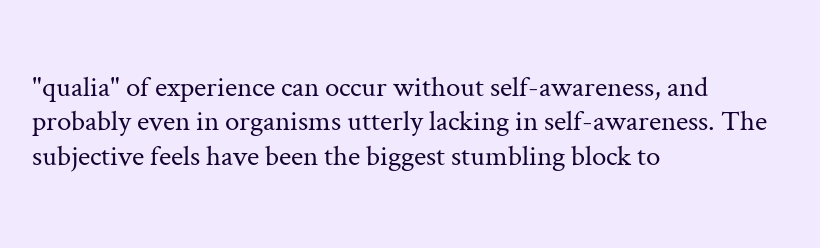"qualia" of experience can occur without self-awareness, and probably even in organisms utterly lacking in self-awareness. The subjective feels have been the biggest stumbling block to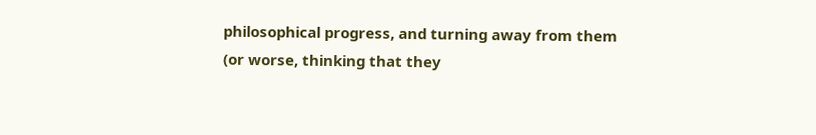philosophical progress, and turning away from them (or worse, thinking that they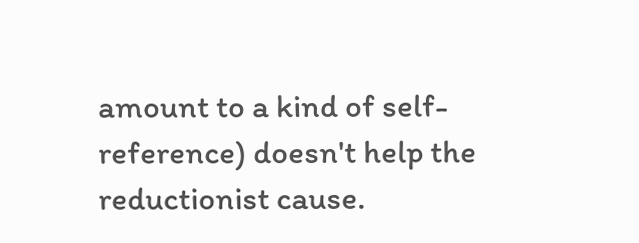amount to a kind of self-reference) doesn't help the reductionist cause.